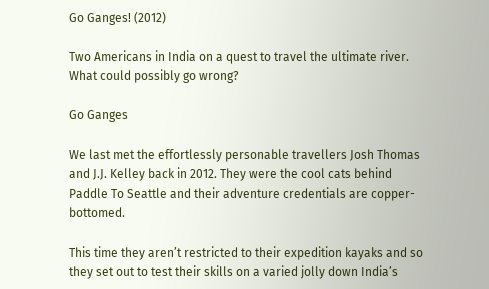Go Ganges! (2012)

Two Americans in India on a quest to travel the ultimate river.  What could possibly go wrong?

Go Ganges

We last met the effortlessly personable travellers Josh Thomas and J.J. Kelley back in 2012. They were the cool cats behind Paddle To Seattle and their adventure credentials are copper-bottomed.

This time they aren’t restricted to their expedition kayaks and so they set out to test their skills on a varied jolly down India’s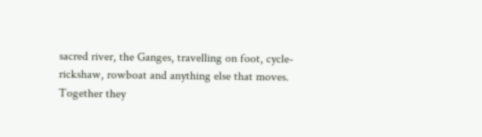sacred river, the Ganges, travelling on foot, cycle-rickshaw, rowboat and anything else that moves. Together they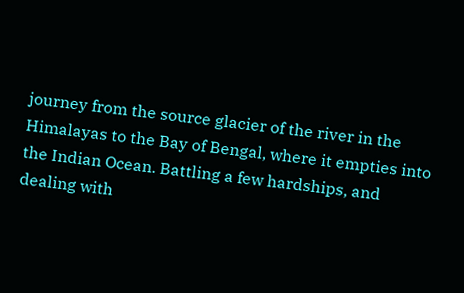journey from the source glacier of the river in the Himalayas to the Bay of Bengal, where it empties into the Indian Ocean. Battling a few hardships, and dealing with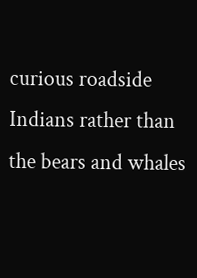curious roadside Indians rather than the bears and whales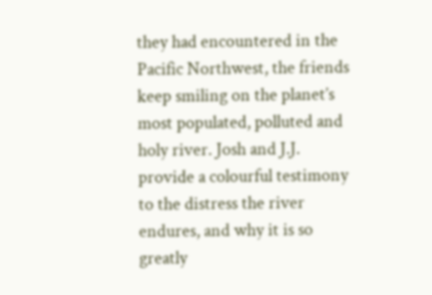they had encountered in the Pacific Northwest, the friends keep smiling on the planet’s most populated, polluted and holy river. Josh and J.J. provide a colourful testimony to the distress the river endures, and why it is so greatly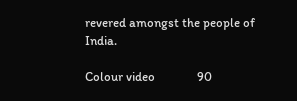revered amongst the people of India.

Colour video              90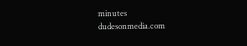minutes               dudesonmedia.com